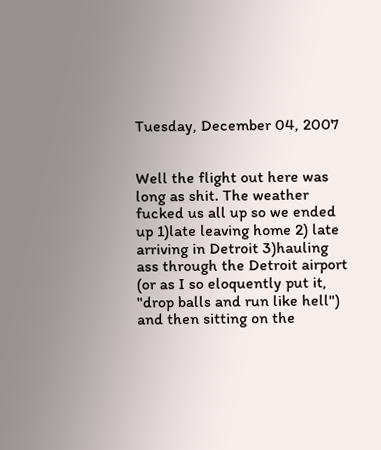Tuesday, December 04, 2007


Well the flight out here was long as shit. The weather fucked us all up so we ended up 1)late leaving home 2) late arriving in Detroit 3)hauling ass through the Detroit airport (or as I so eloquently put it, "drop balls and run like hell") and then sitting on the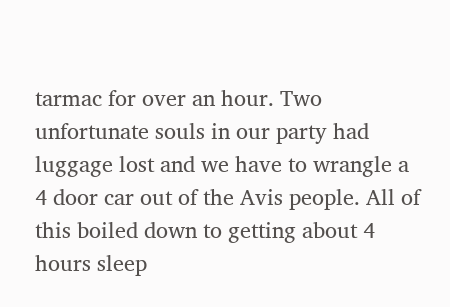tarmac for over an hour. Two unfortunate souls in our party had luggage lost and we have to wrangle a 4 door car out of the Avis people. All of this boiled down to getting about 4 hours sleep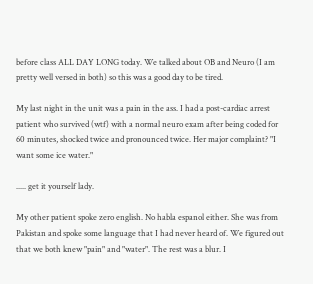before class ALL DAY LONG today. We talked about OB and Neuro (I am pretty well versed in both) so this was a good day to be tired.

My last night in the unit was a pain in the ass. I had a post-cardiac arrest patient who survived (wtf) with a normal neuro exam after being coded for 60 minutes, shocked twice and pronounced twice. Her major complaint? "I want some ice water."

..... get it yourself lady.

My other patient spoke zero english. No habla espanol either. She was from Pakistan and spoke some language that I had never heard of. We figured out that we both knew "pain" and "water". The rest was a blur. I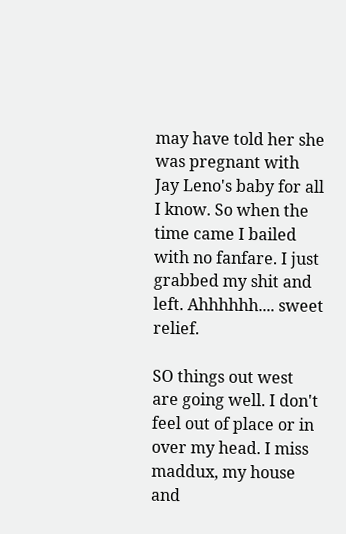may have told her she was pregnant with Jay Leno's baby for all I know. So when the time came I bailed with no fanfare. I just grabbed my shit and left. Ahhhhhh.... sweet relief.

SO things out west are going well. I don't feel out of place or in over my head. I miss maddux, my house and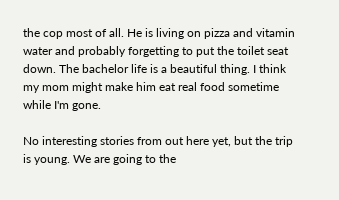the cop most of all. He is living on pizza and vitamin water and probably forgetting to put the toilet seat down. The bachelor life is a beautiful thing. I think my mom might make him eat real food sometime while I'm gone.

No interesting stories from out here yet, but the trip is young. We are going to the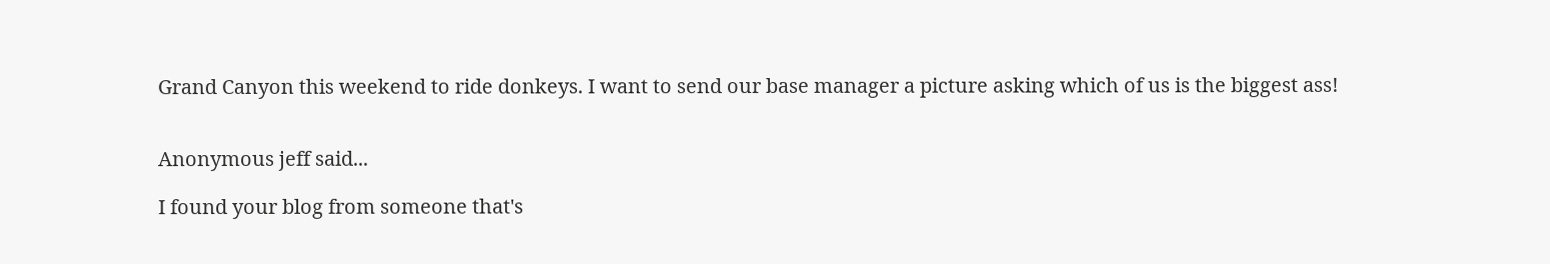Grand Canyon this weekend to ride donkeys. I want to send our base manager a picture asking which of us is the biggest ass!


Anonymous jeff said...

I found your blog from someone that's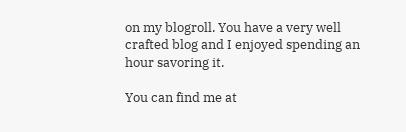on my blogroll. You have a very well crafted blog and I enjoyed spending an hour savoring it.

You can find me at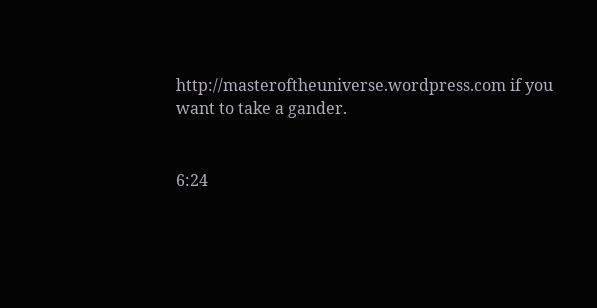http://masteroftheuniverse.wordpress.com if you want to take a gander.


6:24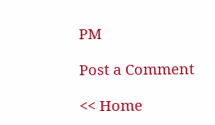PM

Post a Comment

<< Home